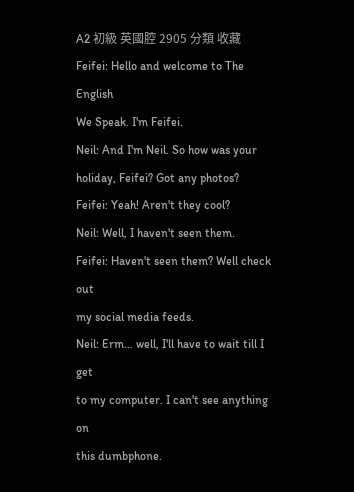A2 初級 英國腔 2905 分類 收藏
Feifei: Hello and welcome to The English
We Speak. I'm Feifei.
Neil: And I'm Neil. So how was your
holiday, Feifei? Got any photos?
Feifei: Yeah! Aren't they cool?
Neil: Well, I haven't seen them.
Feifei: Haven't seen them? Well check out
my social media feeds.
Neil: Erm… well, I'll have to wait till I get
to my computer. I can't see anything on
this dumbphone.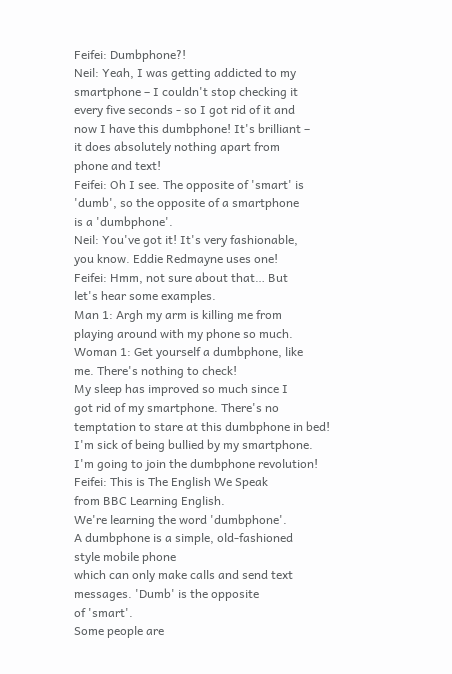Feifei: Dumbphone?!
Neil: Yeah, I was getting addicted to my
smartphone – I couldn't stop checking it
every five seconds - so I got rid of it and
now I have this dumbphone! It's brilliant –
it does absolutely nothing apart from
phone and text!
Feifei: Oh I see. The opposite of 'smart' is
'dumb', so the opposite of a smartphone
is a 'dumbphone'.
Neil: You've got it! It's very fashionable,
you know. Eddie Redmayne uses one!
Feifei: Hmm, not sure about that… But
let's hear some examples.
Man 1: Argh my arm is killing me from
playing around with my phone so much.
Woman 1: Get yourself a dumbphone, like
me. There's nothing to check!
My sleep has improved so much since I
got rid of my smartphone. There's no
temptation to stare at this dumbphone in bed!
I'm sick of being bullied by my smartphone.
I'm going to join the dumbphone revolution!
Feifei: This is The English We Speak
from BBC Learning English.
We're learning the word 'dumbphone'.
A dumbphone is a simple, old-fashioned
style mobile phone
which can only make calls and send text
messages. 'Dumb' is the opposite
of 'smart'.
Some people are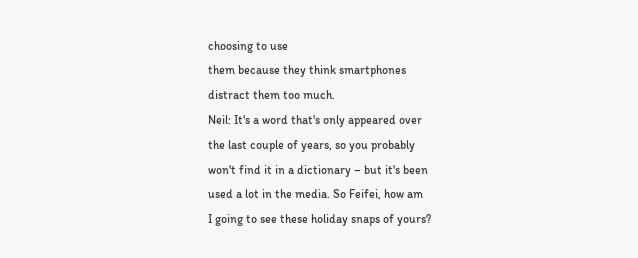choosing to use
them because they think smartphones
distract them too much.
Neil: It's a word that's only appeared over
the last couple of years, so you probably
won't find it in a dictionary – but it's been
used a lot in the media. So Feifei, how am
I going to see these holiday snaps of yours?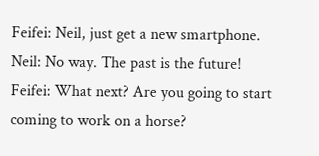Feifei: Neil, just get a new smartphone.
Neil: No way. The past is the future!
Feifei: What next? Are you going to start
coming to work on a horse?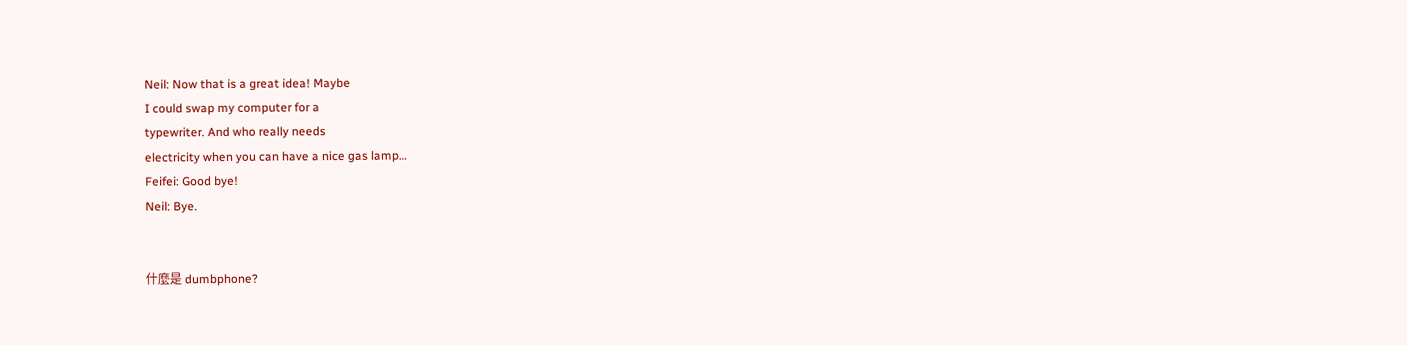Neil: Now that is a great idea! Maybe
I could swap my computer for a
typewriter. And who really needs
electricity when you can have a nice gas lamp…
Feifei: Good bye!
Neil: Bye.


什麼是 dumbphone?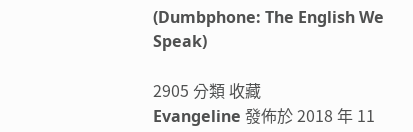(Dumbphone: The English We Speak)

2905 分類 收藏
Evangeline 發佈於 2018 年 11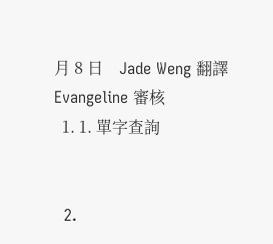月 8 日    Jade Weng 翻譯    Evangeline 審核
  1. 1. 單字查詢


  2.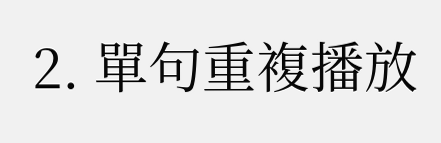2. 單句重複播放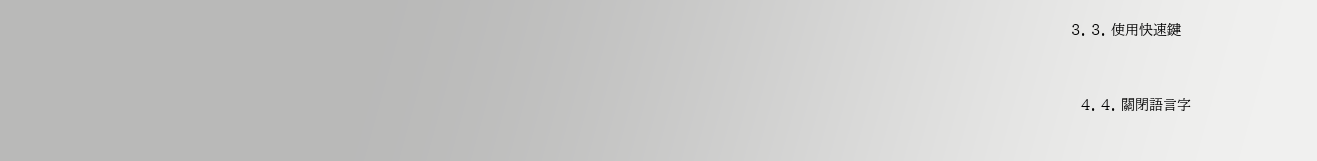3. 3. 使用快速鍵


  4. 4. 關閉語言字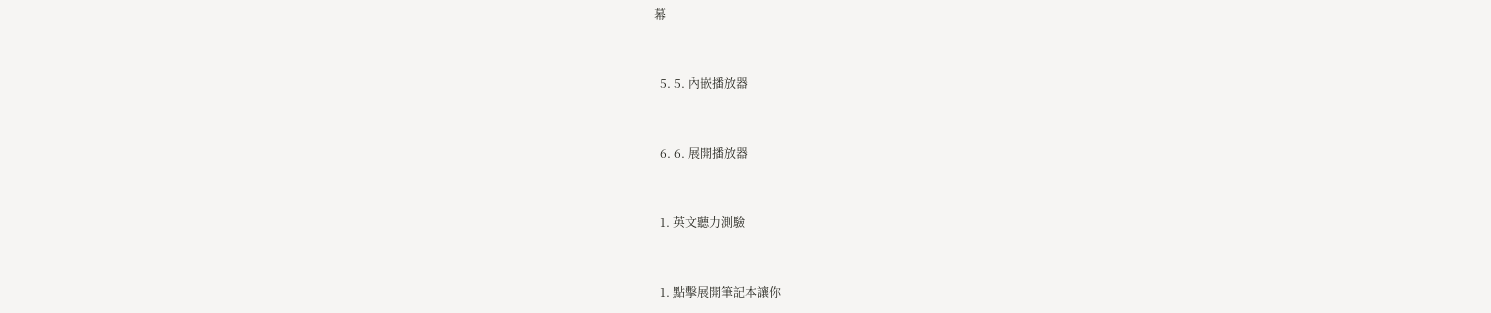幕


  5. 5. 內嵌播放器


  6. 6. 展開播放器


  1. 英文聽力測驗


  1. 點擊展開筆記本讓你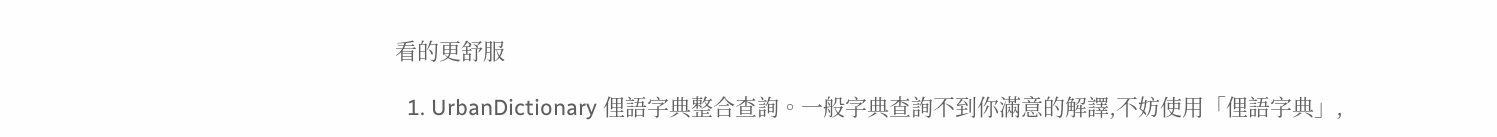看的更舒服

  1. UrbanDictionary 俚語字典整合查詢。一般字典查詢不到你滿意的解譯,不妨使用「俚語字典」,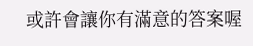或許會讓你有滿意的答案喔